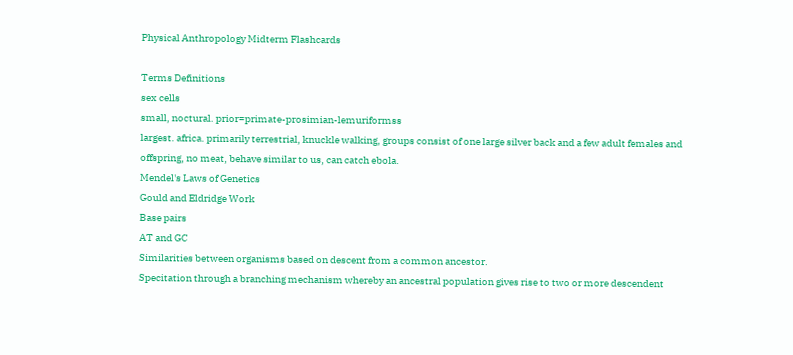Physical Anthropology Midterm Flashcards

Terms Definitions
sex cells
small, noctural. prior=primate-prosimian-lemuriformss
largest. africa. primarily terrestrial, knuckle walking, groups consist of one large silver back and a few adult females and offspring, no meat, behave similar to us, can catch ebola.
Mendel's Laws of Genetics
Gould and Eldridge Work
Base pairs
AT and GC
Similarities between organisms based on descent from a common ancestor.
Specitation through a branching mechanism whereby an ancestral population gives rise to two or more descendent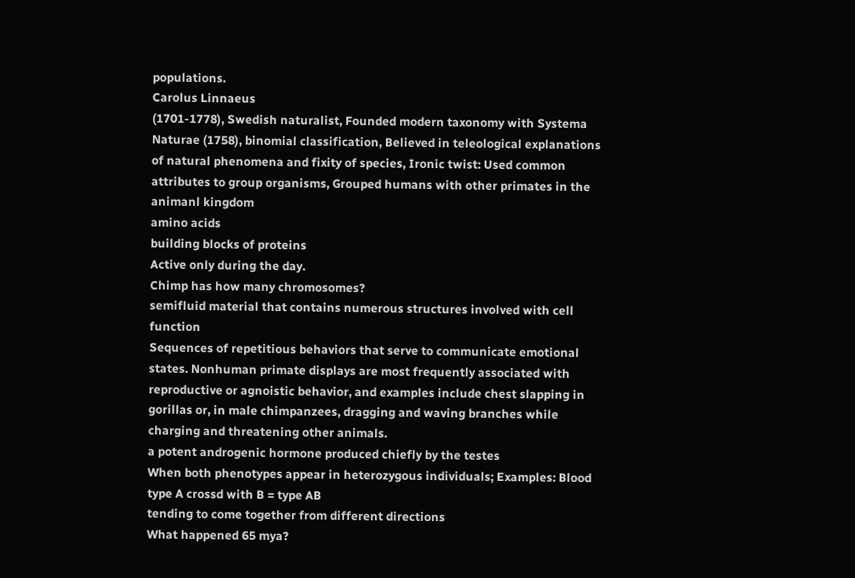populations.
Carolus Linnaeus
(1701-1778), Swedish naturalist, Founded modern taxonomy with Systema Naturae (1758), binomial classification, Believed in teleological explanations of natural phenomena and fixity of species, Ironic twist: Used common attributes to group organisms, Grouped humans with other primates in the animanl kingdom
amino acids
building blocks of proteins
Active only during the day.
Chimp has how many chromosomes?
semifluid material that contains numerous structures involved with cell function
Sequences of repetitious behaviors that serve to communicate emotional states. Nonhuman primate displays are most frequently associated with reproductive or agnoistic behavior, and examples include chest slapping in gorillas or, in male chimpanzees, dragging and waving branches while charging and threatening other animals.
a potent androgenic hormone produced chiefly by the testes
When both phenotypes appear in heterozygous individuals; Examples: Blood type A crossd with B = type AB
tending to come together from different directions
What happened 65 mya?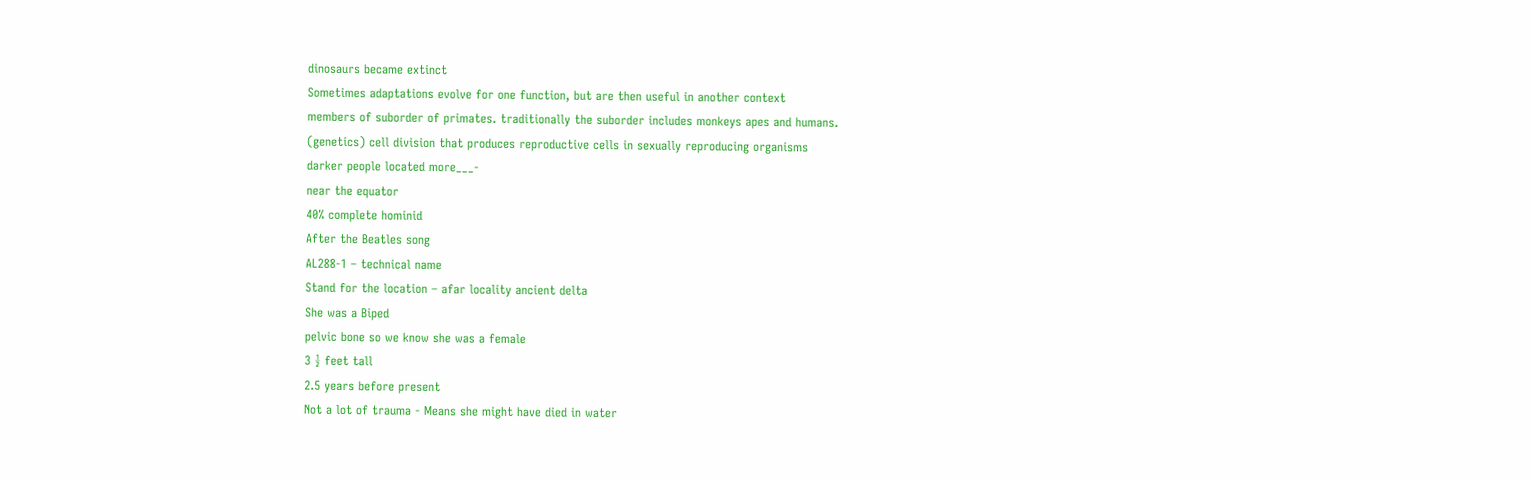dinosaurs became extinct
Sometimes adaptations evolve for one function, but are then useful in another context
members of suborder of primates. traditionally the suborder includes monkeys apes and humans.
(genetics) cell division that produces reproductive cells in sexually reproducing organisms
darker people located more___-
near the equator
40% complete hominid
After the Beatles song
AL288-1 – technical name
Stand for the location – afar locality ancient delta
She was a Biped
pelvic bone so we know she was a female
3 ½ feet tall
2.5 years before present
Not a lot of trauma - Means she might have died in water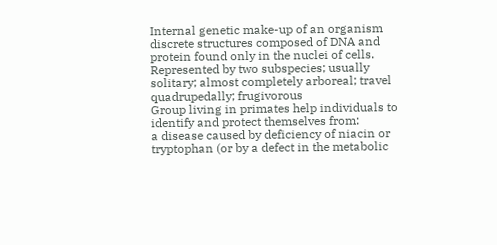Internal genetic make-up of an organism
discrete structures composed of DNA and protein found only in the nuclei of cells.
Represented by two subspecies; usually solitary; almost completely arboreal; travel quadrupedally; frugivorous
Group living in primates help individuals to identify and protect themselves from:
a disease caused by deficiency of niacin or tryptophan (or by a defect in the metabolic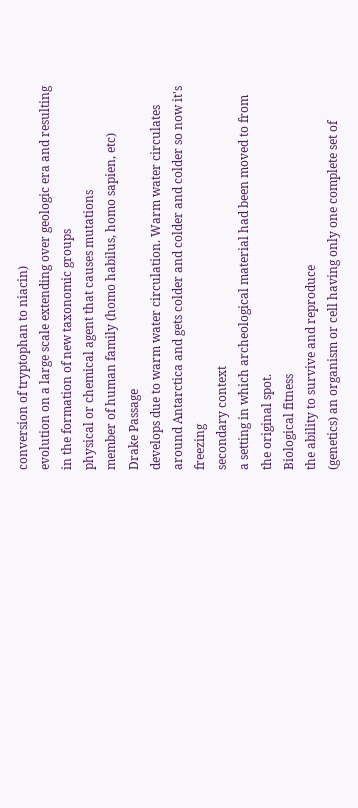conversion of tryptophan to niacin)
evolution on a large scale extending over geologic era and resulting in the formation of new taxonomic groups
physical or chemical agent that causes mutations
member of human family (homo habilus, homo sapien, etc)
Drake Passage
develops due to warm water circulation. Warm water circulates around Antarctica and gets colder and colder and colder so now it's freezing
secondary context
a setting in which archeological material had been moved to from the original spot.
Biological fitness
the ability to survive and reproduce
(genetics) an organism or cell having only one complete set of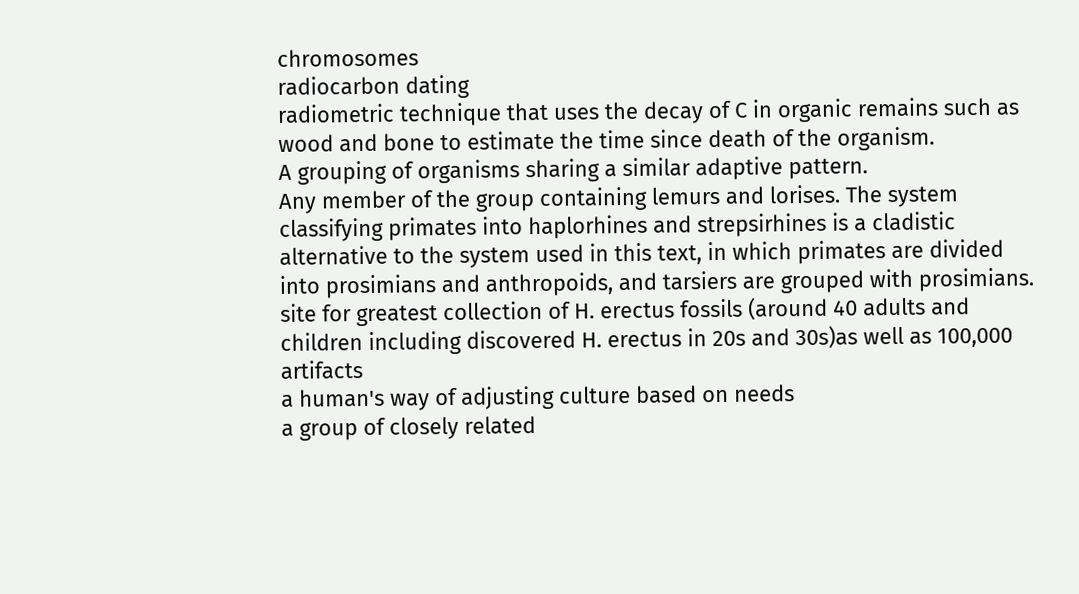chromosomes
radiocarbon dating
radiometric technique that uses the decay of C in organic remains such as wood and bone to estimate the time since death of the organism.
A grouping of organisms sharing a similar adaptive pattern.
Any member of the group containing lemurs and lorises. The system classifying primates into haplorhines and strepsirhines is a cladistic alternative to the system used in this text, in which primates are divided into prosimians and anthropoids, and tarsiers are grouped with prosimians.
site for greatest collection of H. erectus fossils (around 40 adults and children including discovered H. erectus in 20s and 30s)as well as 100,000 artifacts
a human's way of adjusting culture based on needs
a group of closely related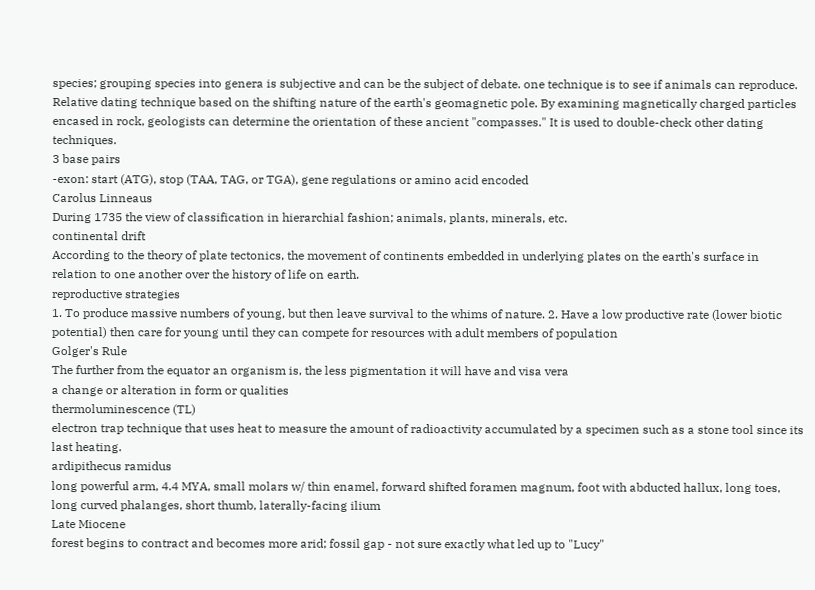species; grouping species into genera is subjective and can be the subject of debate. one technique is to see if animals can reproduce.
Relative dating technique based on the shifting nature of the earth's geomagnetic pole. By examining magnetically charged particles encased in rock, geologists can determine the orientation of these ancient "compasses." It is used to double-check other dating techniques.
3 base pairs
-exon: start (ATG), stop (TAA, TAG, or TGA), gene regulations or amino acid encoded
Carolus Linneaus
During 1735 the view of classification in hierarchial fashion; animals, plants, minerals, etc.
continental drift
According to the theory of plate tectonics, the movement of continents embedded in underlying plates on the earth's surface in relation to one another over the history of life on earth.
reproductive strategies
1. To produce massive numbers of young, but then leave survival to the whims of nature. 2. Have a low productive rate (lower biotic potential) then care for young until they can compete for resources with adult members of population
Golger's Rule
The further from the equator an organism is, the less pigmentation it will have and visa vera
a change or alteration in form or qualities
thermoluminescence (TL)
electron trap technique that uses heat to measure the amount of radioactivity accumulated by a specimen such as a stone tool since its last heating.
ardipithecus ramidus
long powerful arm, 4.4 MYA, small molars w/ thin enamel, forward shifted foramen magnum, foot with abducted hallux, long toes, long curved phalanges, short thumb, laterally-facing ilium
Late Miocene
forest begins to contract and becomes more arid; fossil gap - not sure exactly what led up to "Lucy"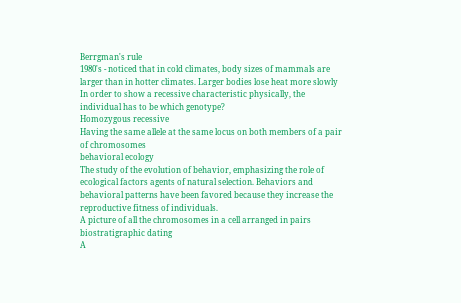Berrgman's rule
1980's - noticed that in cold climates, body sizes of mammals are larger than in hotter climates. Larger bodies lose heat more slowly
In order to show a recessive characteristic physically, the individual has to be which genotype?
Homozygous recessive
Having the same allele at the same locus on both members of a pair of chromosomes
behavioral ecology
The study of the evolution of behavior, emphasizing the role of ecological factors agents of natural selection. Behaviors and behavioral patterns have been favored because they increase the reproductive fitness of individuals.
A picture of all the chromosomes in a cell arranged in pairs
biostratigraphic dating
A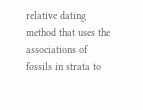relative dating method that uses the associations of fossils in strata to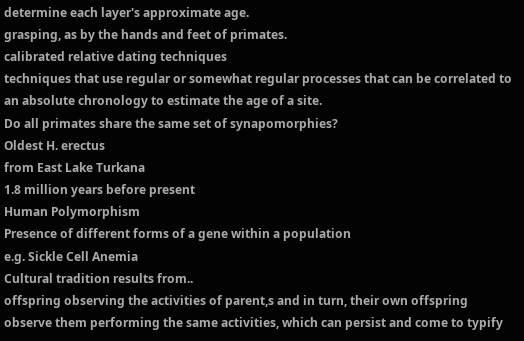determine each layer's approximate age.
grasping, as by the hands and feet of primates.
calibrated relative dating techniques
techniques that use regular or somewhat regular processes that can be correlated to an absolute chronology to estimate the age of a site.
Do all primates share the same set of synapomorphies?
Oldest H. erectus
from East Lake Turkana
1.8 million years before present
Human Polymorphism
Presence of different forms of a gene within a population
e.g. Sickle Cell Anemia
Cultural tradition results from..
offspring observing the activities of parent,s and in turn, their own offspring observe them performing the same activities, which can persist and come to typify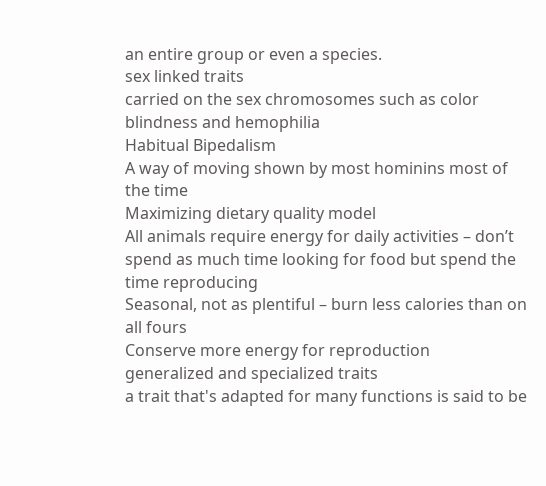an entire group or even a species.
sex linked traits
carried on the sex chromosomes such as color blindness and hemophilia
Habitual Bipedalism
A way of moving shown by most hominins most of the time
Maximizing dietary quality model
All animals require energy for daily activities – don’t spend as much time looking for food but spend the time reproducing
Seasonal, not as plentiful – burn less calories than on all fours
Conserve more energy for reproduction
generalized and specialized traits
a trait that's adapted for many functions is said to be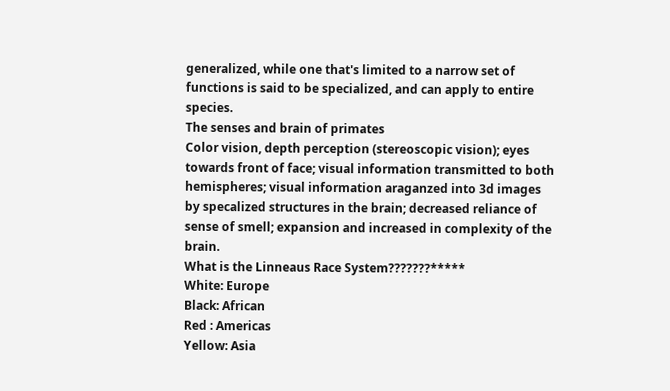generalized, while one that's limited to a narrow set of functions is said to be specialized, and can apply to entire species.
The senses and brain of primates
Color vision, depth perception (stereoscopic vision); eyes towards front of face; visual information transmitted to both hemispheres; visual information araganzed into 3d images by specalized structures in the brain; decreased reliance of sense of smell; expansion and increased in complexity of the brain.
What is the Linneaus Race System???????*****
White: Europe
Black: African
Red : Americas
Yellow: Asia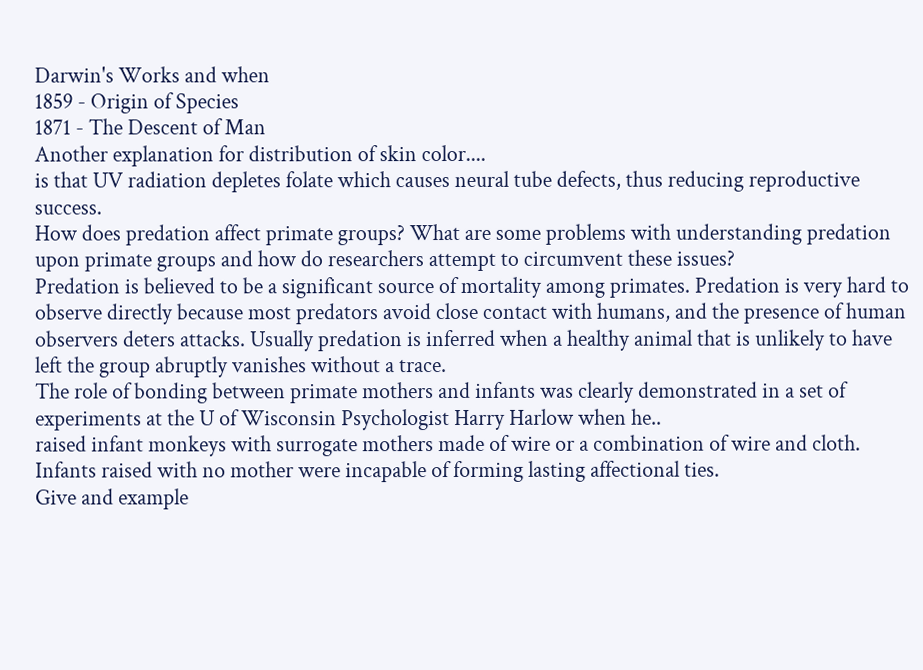Darwin's Works and when
1859 - Origin of Species
1871 - The Descent of Man
Another explanation for distribution of skin color....
is that UV radiation depletes folate which causes neural tube defects, thus reducing reproductive success.
How does predation affect primate groups? What are some problems with understanding predation upon primate groups and how do researchers attempt to circumvent these issues?
Predation is believed to be a significant source of mortality among primates. Predation is very hard to observe directly because most predators avoid close contact with humans, and the presence of human observers deters attacks. Usually predation is inferred when a healthy animal that is unlikely to have left the group abruptly vanishes without a trace.
The role of bonding between primate mothers and infants was clearly demonstrated in a set of experiments at the U of Wisconsin Psychologist Harry Harlow when he..
raised infant monkeys with surrogate mothers made of wire or a combination of wire and cloth. Infants raised with no mother were incapable of forming lasting affectional ties.
Give and example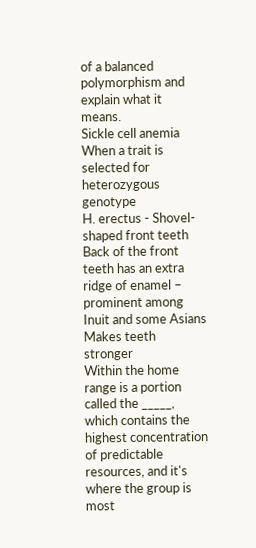of a balanced polymorphism and explain what it means.
Sickle cell anemia
When a trait is selected for heterozygous genotype
H. erectus - Shovel-shaped front teeth
Back of the front teeth has an extra ridge of enamel – prominent among Inuit and some Asians
Makes teeth stronger
Within the home range is a portion called the _____, which contains the highest concentration of predictable resources, and it's where the group is most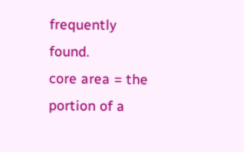frequently found.
core area = the portion of a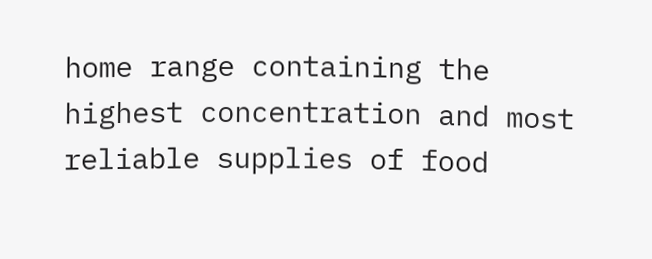home range containing the highest concentration and most reliable supplies of food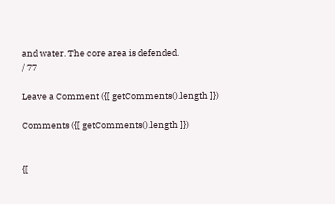and water. The core area is defended.
/ 77

Leave a Comment ({[ getComments().length ]})

Comments ({[ getComments().length ]})


{[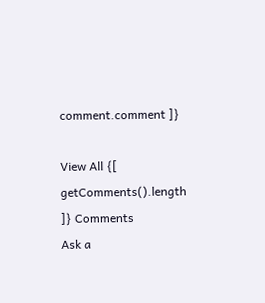comment.comment ]}

View All {[ getComments().length ]} Comments
Ask a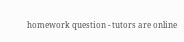homework question - tutors are online